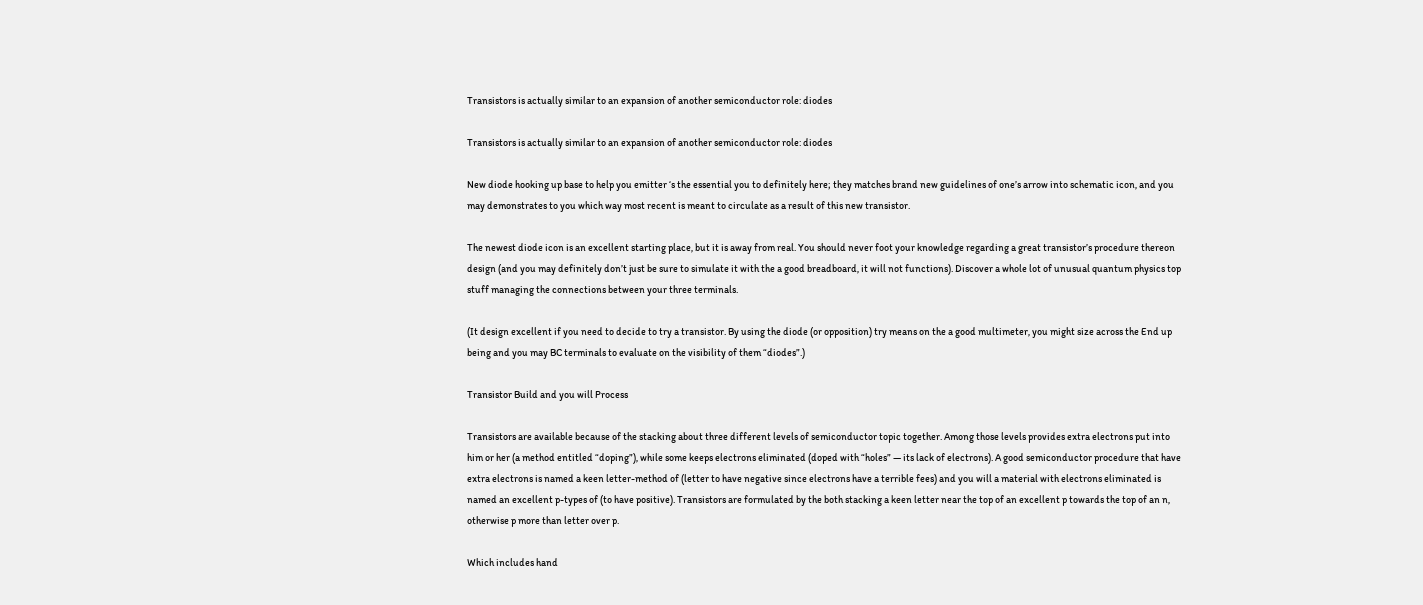Transistors is actually similar to an expansion of another semiconductor role: diodes

Transistors is actually similar to an expansion of another semiconductor role: diodes

New diode hooking up base to help you emitter ‘s the essential you to definitely here; they matches brand new guidelines of one’s arrow into schematic icon, and you may demonstrates to you which way most recent is meant to circulate as a result of this new transistor.

The newest diode icon is an excellent starting place, but it is away from real. You should never foot your knowledge regarding a great transistor’s procedure thereon design (and you may definitely don’t just be sure to simulate it with the a good breadboard, it will not functions). Discover a whole lot of unusual quantum physics top stuff managing the connections between your three terminals.

(It design excellent if you need to decide to try a transistor. By using the diode (or opposition) try means on the a good multimeter, you might size across the End up being and you may BC terminals to evaluate on the visibility of them “diodes”.)

Transistor Build and you will Process

Transistors are available because of the stacking about three different levels of semiconductor topic together. Among those levels provides extra electrons put into him or her (a method entitled “doping”), while some keeps electrons eliminated (doped with “holes” — its lack of electrons). A good semiconductor procedure that have extra electrons is named a keen letter-method of (letter to have negative since electrons have a terrible fees) and you will a material with electrons eliminated is named an excellent p-types of (to have positive). Transistors are formulated by the both stacking a keen letter near the top of an excellent p towards the top of an n, otherwise p more than letter over p.

Which includes hand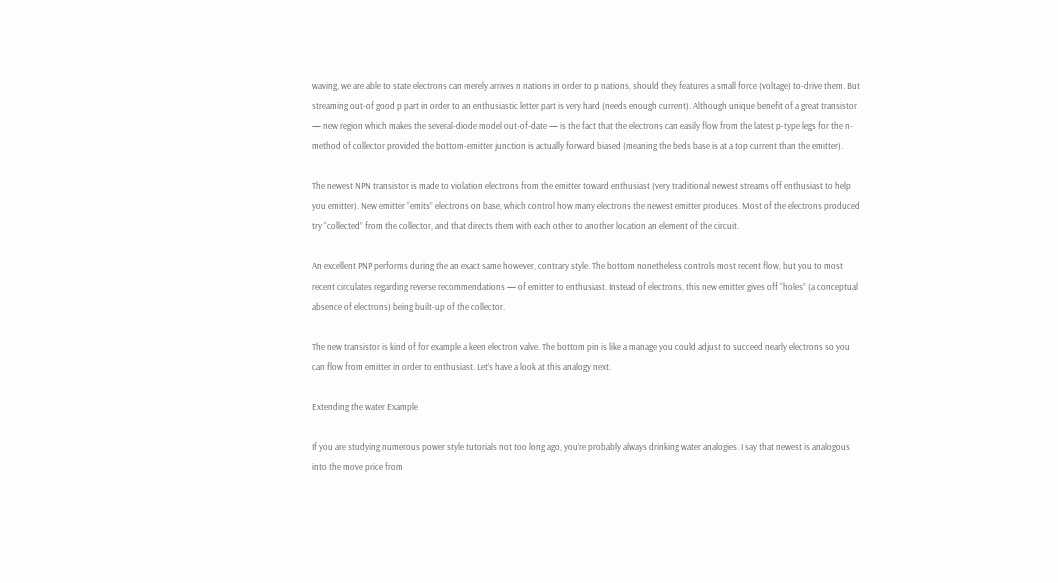waving, we are able to state electrons can merely arrives n nations in order to p nations, should they features a small force (voltage) to-drive them. But streaming out-of good p part in order to an enthusiastic letter part is very hard (needs enough current). Although unique benefit of a great transistor — new region which makes the several-diode model out-of-date — is the fact that the electrons can easily flow from the latest p-type legs for the n-method of collector provided the bottom-emitter junction is actually forward biased (meaning the beds base is at a top current than the emitter).

The newest NPN transistor is made to violation electrons from the emitter toward enthusiast (very traditional newest streams off enthusiast to help you emitter). New emitter “emits” electrons on base, which control how many electrons the newest emitter produces. Most of the electrons produced try “collected” from the collector, and that directs them with each other to another location an element of the circuit.

An excellent PNP performs during the an exact same however, contrary style. The bottom nonetheless controls most recent flow, but you to most recent circulates regarding reverse recommendations — of emitter to enthusiast. Instead of electrons, this new emitter gives off “holes” (a conceptual absence of electrons) being built-up of the collector.

The new transistor is kind of for example a keen electron valve. The bottom pin is like a manage you could adjust to succeed nearly electrons so you can flow from emitter in order to enthusiast. Let’s have a look at this analogy next.

Extending the water Example

If you are studying numerous power style tutorials not too long ago, you’re probably always drinking water analogies. I say that newest is analogous into the move price from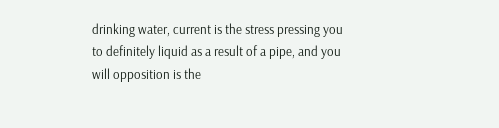drinking water, current is the stress pressing you to definitely liquid as a result of a pipe, and you will opposition is the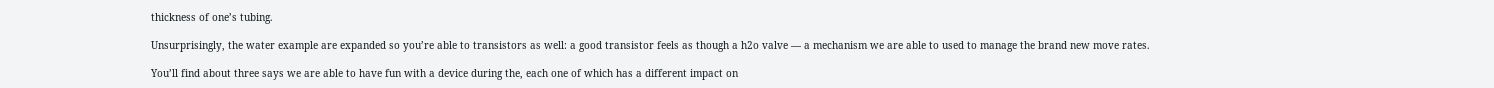thickness of one’s tubing.

Unsurprisingly, the water example are expanded so you’re able to transistors as well: a good transistor feels as though a h2o valve — a mechanism we are able to used to manage the brand new move rates.

You’ll find about three says we are able to have fun with a device during the, each one of which has a different impact on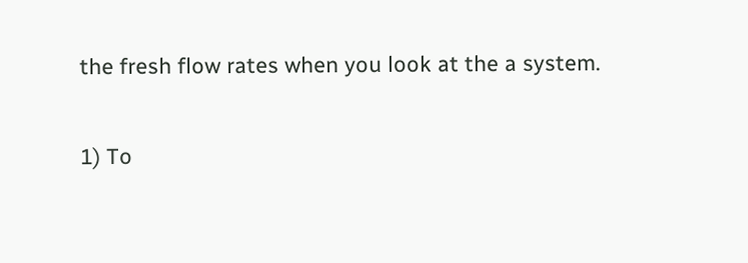the fresh flow rates when you look at the a system.

1) To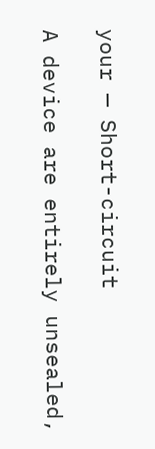your — Short-circuit

A device are entirely unsealed,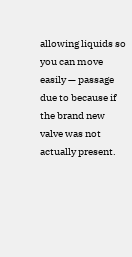allowing liquids so you can move easily — passage due to because if the brand new valve was not actually present.